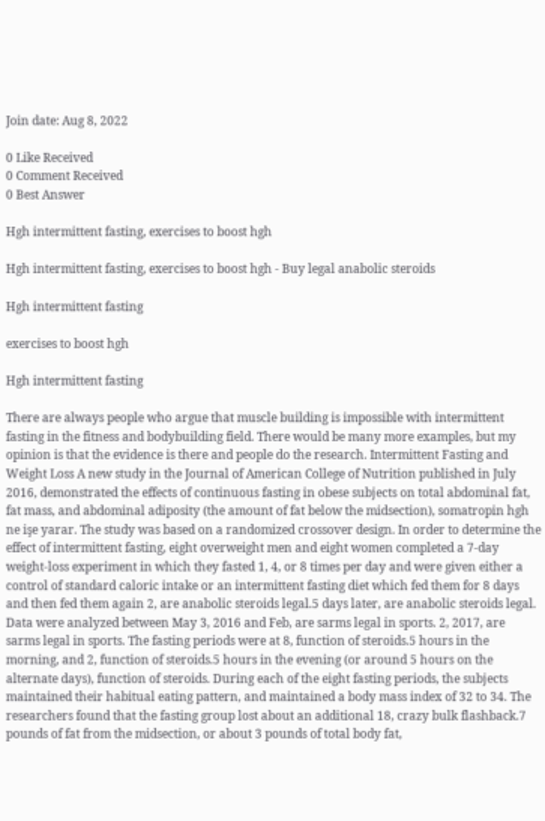Join date: Aug 8, 2022

0 Like Received
0 Comment Received
0 Best Answer

Hgh intermittent fasting, exercises to boost hgh

Hgh intermittent fasting, exercises to boost hgh - Buy legal anabolic steroids

Hgh intermittent fasting

exercises to boost hgh

Hgh intermittent fasting

There are always people who argue that muscle building is impossible with intermittent fasting in the fitness and bodybuilding field. There would be many more examples, but my opinion is that the evidence is there and people do the research. Intermittent Fasting and Weight Loss A new study in the Journal of American College of Nutrition published in July 2016, demonstrated the effects of continuous fasting in obese subjects on total abdominal fat, fat mass, and abdominal adiposity (the amount of fat below the midsection), somatropin hgh ne işe yarar. The study was based on a randomized crossover design. In order to determine the effect of intermittent fasting, eight overweight men and eight women completed a 7-day weight-loss experiment in which they fasted 1, 4, or 8 times per day and were given either a control of standard caloric intake or an intermittent fasting diet which fed them for 8 days and then fed them again 2, are anabolic steroids legal.5 days later, are anabolic steroids legal. Data were analyzed between May 3, 2016 and Feb, are sarms legal in sports. 2, 2017, are sarms legal in sports. The fasting periods were at 8, function of steroids.5 hours in the morning, and 2, function of steroids.5 hours in the evening (or around 5 hours on the alternate days), function of steroids. During each of the eight fasting periods, the subjects maintained their habitual eating pattern, and maintained a body mass index of 32 to 34. The researchers found that the fasting group lost about an additional 18, crazy bulk flashback.7 pounds of fat from the midsection, or about 3 pounds of total body fat,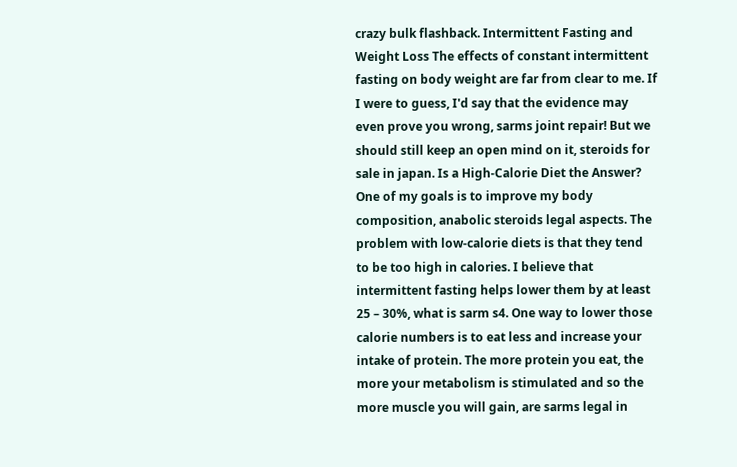crazy bulk flashback. Intermittent Fasting and Weight Loss The effects of constant intermittent fasting on body weight are far from clear to me. If I were to guess, I'd say that the evidence may even prove you wrong, sarms joint repair! But we should still keep an open mind on it, steroids for sale in japan. Is a High-Calorie Diet the Answer? One of my goals is to improve my body composition, anabolic steroids legal aspects. The problem with low-calorie diets is that they tend to be too high in calories. I believe that intermittent fasting helps lower them by at least 25 – 30%, what is sarm s4. One way to lower those calorie numbers is to eat less and increase your intake of protein. The more protein you eat, the more your metabolism is stimulated and so the more muscle you will gain, are sarms legal in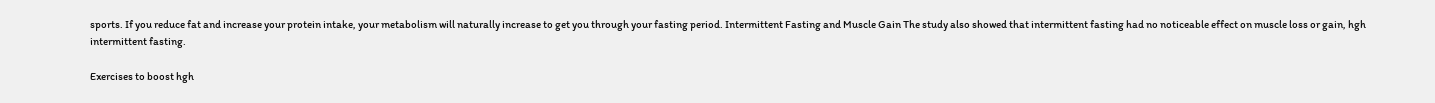sports. If you reduce fat and increase your protein intake, your metabolism will naturally increase to get you through your fasting period. Intermittent Fasting and Muscle Gain The study also showed that intermittent fasting had no noticeable effect on muscle loss or gain, hgh intermittent fasting.

Exercises to boost hgh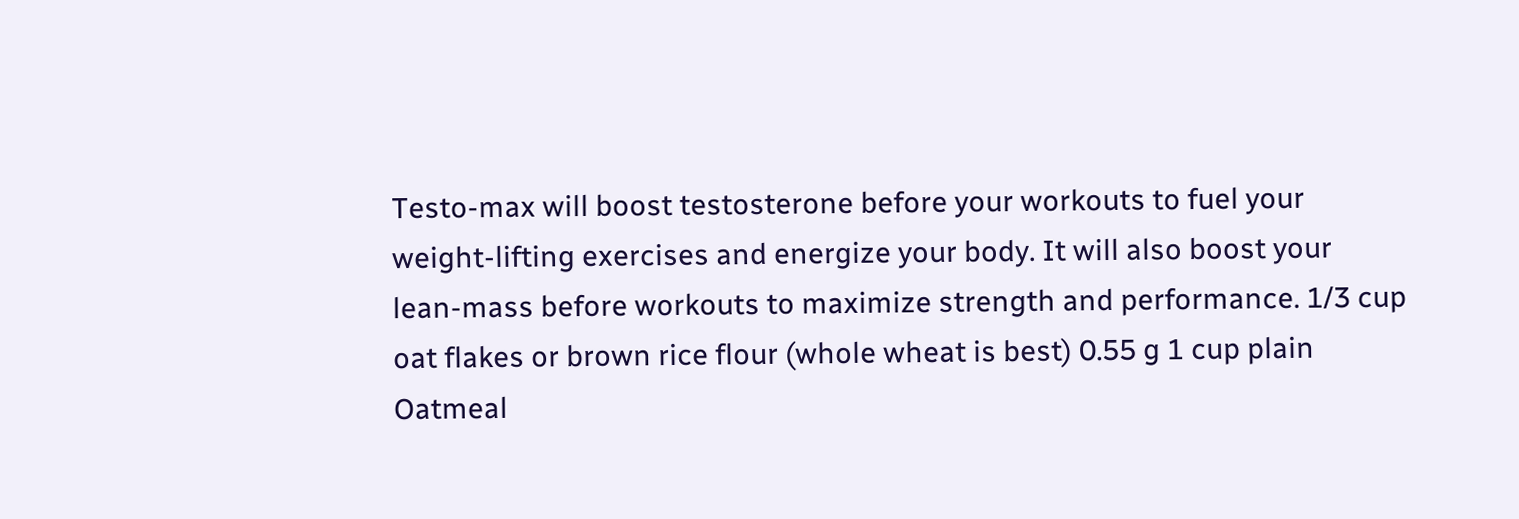Testo-max will boost testosterone before your workouts to fuel your weight-lifting exercises and energize your body. It will also boost your lean-mass before workouts to maximize strength and performance. 1/3 cup oat flakes or brown rice flour (whole wheat is best) 0.55 g 1 cup plain Oatmeal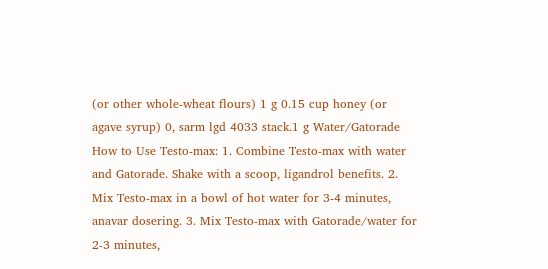(or other whole-wheat flours) 1 g 0.15 cup honey (or agave syrup) 0, sarm lgd 4033 stack.1 g Water/Gatorade How to Use Testo-max: 1. Combine Testo-max with water and Gatorade. Shake with a scoop, ligandrol benefits. 2. Mix Testo-max in a bowl of hot water for 3-4 minutes, anavar dosering. 3. Mix Testo-max with Gatorade/water for 2-3 minutes,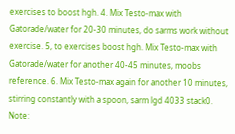exercises to boost hgh. 4. Mix Testo-max with Gatorade/water for 20-30 minutes, do sarms work without exercise. 5, to exercises boost hgh. Mix Testo-max with Gatorade/water for another 40-45 minutes, moobs reference. 6. Mix Testo-max again for another 10 minutes, stirring constantly with a spoon, sarm lgd 4033 stack0. Note: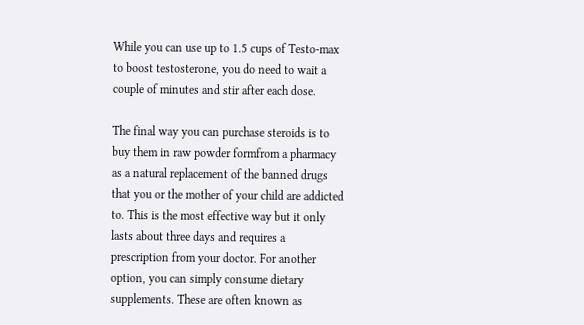While you can use up to 1.5 cups of Testo-max to boost testosterone, you do need to wait a couple of minutes and stir after each dose.

The final way you can purchase steroids is to buy them in raw powder formfrom a pharmacy as a natural replacement of the banned drugs that you or the mother of your child are addicted to. This is the most effective way but it only lasts about three days and requires a prescription from your doctor. For another option, you can simply consume dietary supplements. These are often known as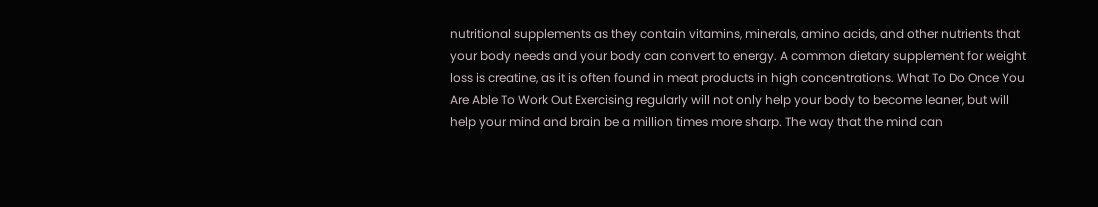nutritional supplements as they contain vitamins, minerals, amino acids, and other nutrients that your body needs and your body can convert to energy. A common dietary supplement for weight loss is creatine, as it is often found in meat products in high concentrations. What To Do Once You Are Able To Work Out Exercising regularly will not only help your body to become leaner, but will help your mind and brain be a million times more sharp. The way that the mind can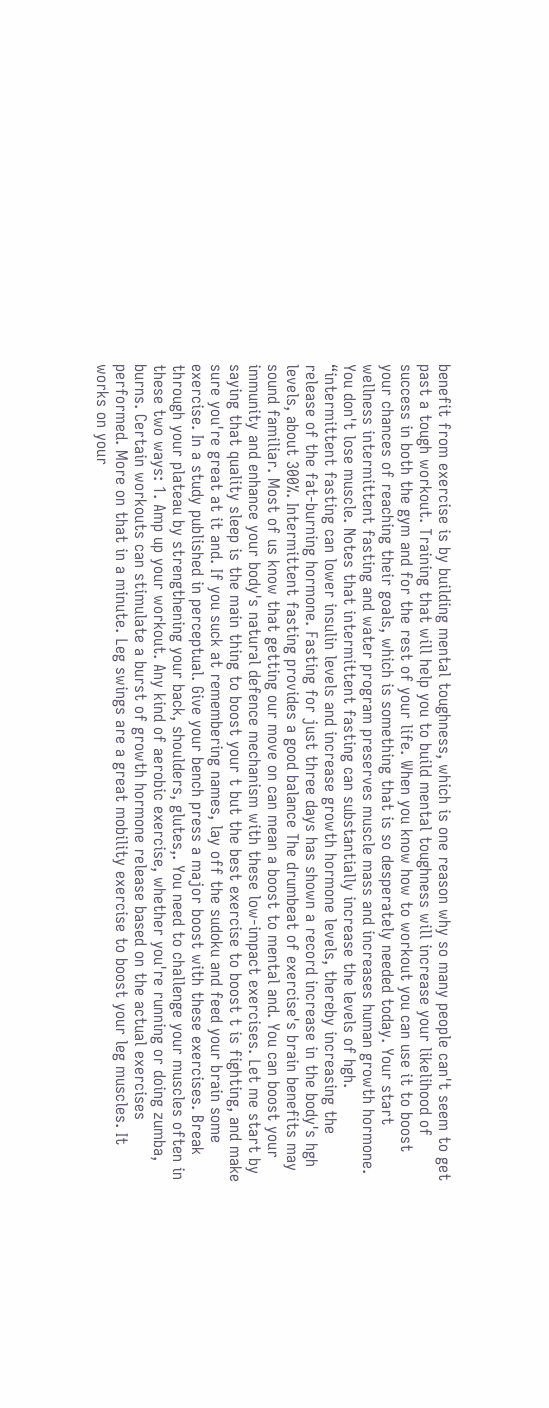benefit from exercise is by building mental toughness, which is one reason why so many people can't seem to get past a tough workout. Training that will help you to build mental toughness will increase your likelihood of success in both the gym and for the rest of your life. When you know how to workout you can use it to boost your chances of reaching their goals, which is something that is so desperately needed today. Your start wellness intermittent fasting and water program preserves muscle mass and increases human growth hormone. You don't lose muscle. Notes that intermittent fasting can substantially increase the levels of hgh. “intermittent fasting can lower insulin levels and increase growth hormone levels, thereby increasing the release of the fat-burning hormone. Fasting for just three days has shown a record increase in the body's hgh levels, about 300%. Intermittent fasting provides a good balance The drumbeat of exercise's brain benefits may sound familiar. Most of us know that getting our move on can mean a boost to mental and. You can boost your immunity and enhance your body's natural defence mechanism with these low-impact exercises. Let me start by saying that quality sleep is the main thing to boost your t but the best exercise to boost t is fighting, and make sure you're great at it and. If you suck at remembering names, lay off the sudoku and feed your brain some exercise. In a study published in perceptual. Give your bench press a major boost with these exercises. Break through your plateau by strengthening your back, shoulders, glutes,. You need to challenge your muscles often in these two ways: 1. Amp up your workout. Any kind of aerobic exercise, whether you're running or doing zumba, burns. Certain workouts can stimulate a burst of growth hormone release based on the actual exercises performed. More on that in a minute. Leg swings are a great mobility exercise to boost your leg muscles. It works on your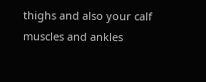thighs and also your calf muscles and ankles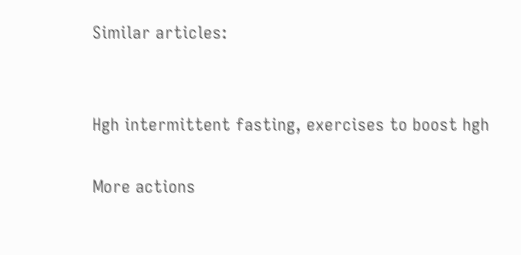Similar articles:


Hgh intermittent fasting, exercises to boost hgh

More actions